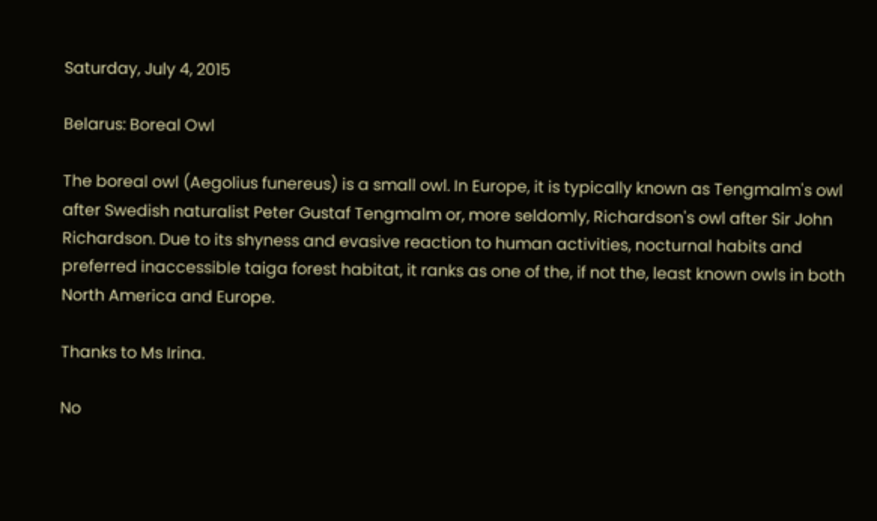Saturday, July 4, 2015

Belarus: Boreal Owl

The boreal owl (Aegolius funereus) is a small owl. In Europe, it is typically known as Tengmalm's owl after Swedish naturalist Peter Gustaf Tengmalm or, more seldomly, Richardson's owl after Sir John Richardson. Due to its shyness and evasive reaction to human activities, nocturnal habits and preferred inaccessible taiga forest habitat, it ranks as one of the, if not the, least known owls in both North America and Europe.

Thanks to Ms Irina.

No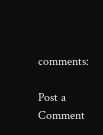comments:

Post a Comment